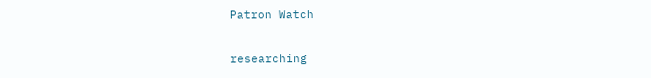Patron Watch

researching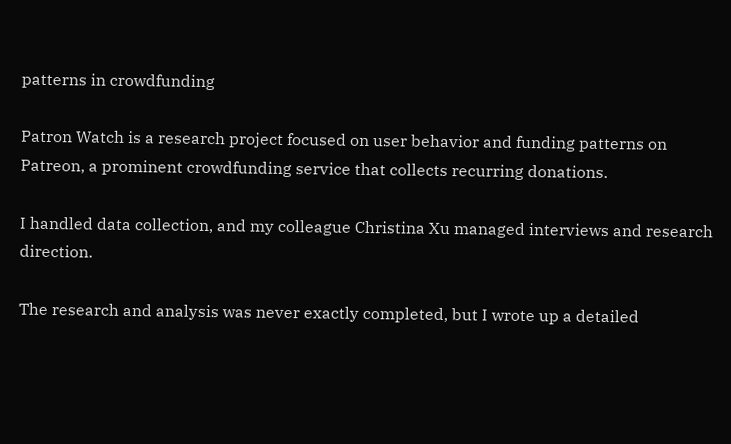patterns in crowdfunding

Patron Watch is a research project focused on user behavior and funding patterns on Patreon, a prominent crowdfunding service that collects recurring donations.

I handled data collection, and my colleague Christina Xu managed interviews and research direction.

The research and analysis was never exactly completed, but I wrote up a detailed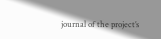journal of the project’s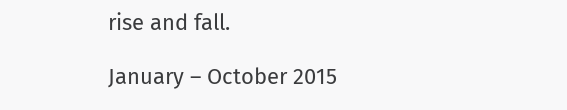rise and fall.

January – October 2015